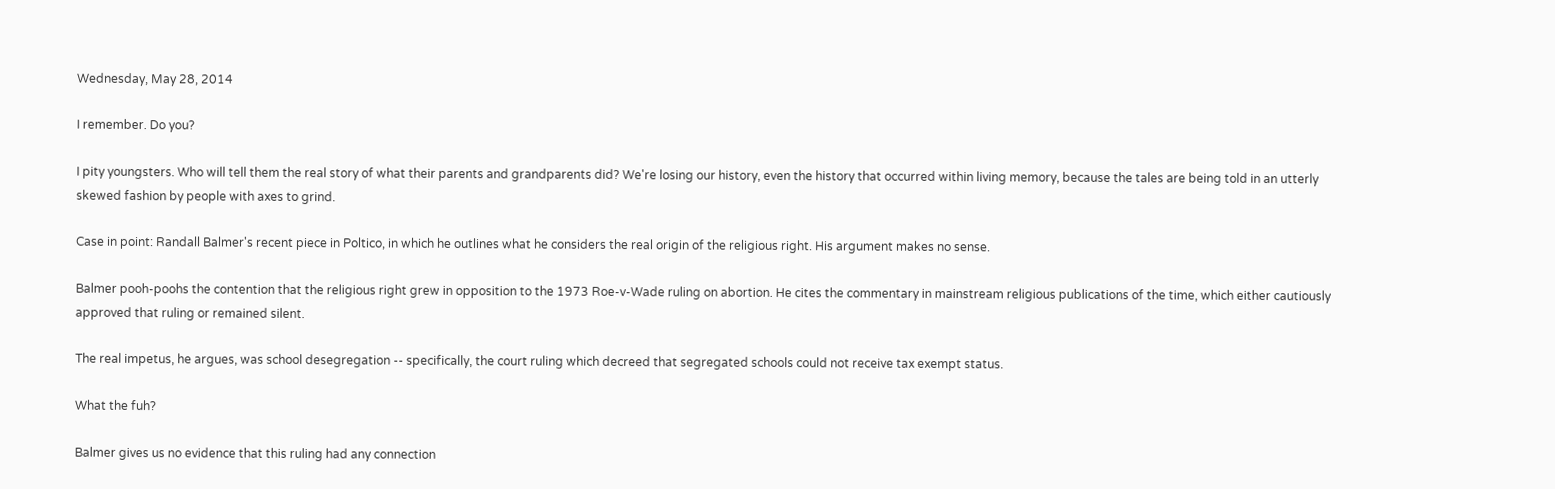Wednesday, May 28, 2014

I remember. Do you?

I pity youngsters. Who will tell them the real story of what their parents and grandparents did? We're losing our history, even the history that occurred within living memory, because the tales are being told in an utterly skewed fashion by people with axes to grind.

Case in point: Randall Balmer's recent piece in Poltico, in which he outlines what he considers the real origin of the religious right. His argument makes no sense.

Balmer pooh-poohs the contention that the religious right grew in opposition to the 1973 Roe-v-Wade ruling on abortion. He cites the commentary in mainstream religious publications of the time, which either cautiously approved that ruling or remained silent.

The real impetus, he argues, was school desegregation -- specifically, the court ruling which decreed that segregated schools could not receive tax exempt status.

What the fuh?

Balmer gives us no evidence that this ruling had any connection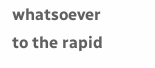whatsoever to the rapid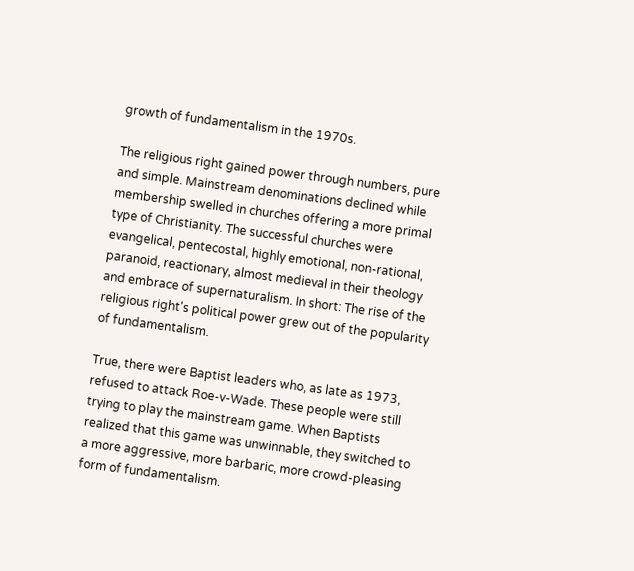growth of fundamentalism in the 1970s.

The religious right gained power through numbers, pure and simple. Mainstream denominations declined while membership swelled in churches offering a more primal type of Christianity. The successful churches were evangelical, pentecostal, highly emotional, non-rational, paranoid, reactionary, almost medieval in their theology and embrace of supernaturalism. In short: The rise of the religious right's political power grew out of the popularity of fundamentalism.

True, there were Baptist leaders who, as late as 1973, refused to attack Roe-v-Wade. These people were still trying to play the mainstream game. When Baptists realized that this game was unwinnable, they switched to a more aggressive, more barbaric, more crowd-pleasing form of fundamentalism.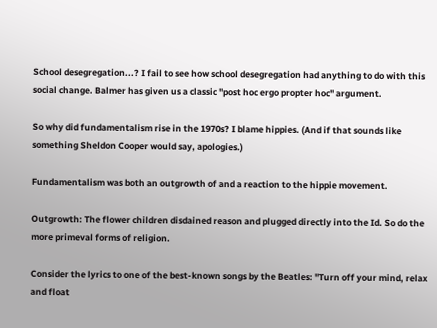School desegregation...? I fail to see how school desegregation had anything to do with this social change. Balmer has given us a classic "post hoc ergo propter hoc" argument.

So why did fundamentalism rise in the 1970s? I blame hippies. (And if that sounds like something Sheldon Cooper would say, apologies.)

Fundamentalism was both an outgrowth of and a reaction to the hippie movement.

Outgrowth: The flower children disdained reason and plugged directly into the Id. So do the more primeval forms of religion.

Consider the lyrics to one of the best-known songs by the Beatles: "Turn off your mind, relax and float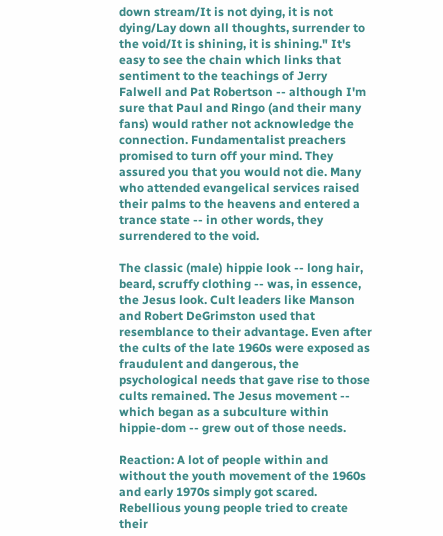down stream/It is not dying, it is not dying/Lay down all thoughts, surrender to the void/It is shining, it is shining." It's easy to see the chain which links that sentiment to the teachings of Jerry Falwell and Pat Robertson -- although I'm sure that Paul and Ringo (and their many fans) would rather not acknowledge the connection. Fundamentalist preachers promised to turn off your mind. They assured you that you would not die. Many who attended evangelical services raised their palms to the heavens and entered a trance state -- in other words, they surrendered to the void.

The classic (male) hippie look -- long hair, beard, scruffy clothing -- was, in essence, the Jesus look. Cult leaders like Manson and Robert DeGrimston used that resemblance to their advantage. Even after the cults of the late 1960s were exposed as fraudulent and dangerous, the psychological needs that gave rise to those cults remained. The Jesus movement -- which began as a subculture within hippie-dom -- grew out of those needs.

Reaction: A lot of people within and without the youth movement of the 1960s and early 1970s simply got scared. Rebellious young people tried to create their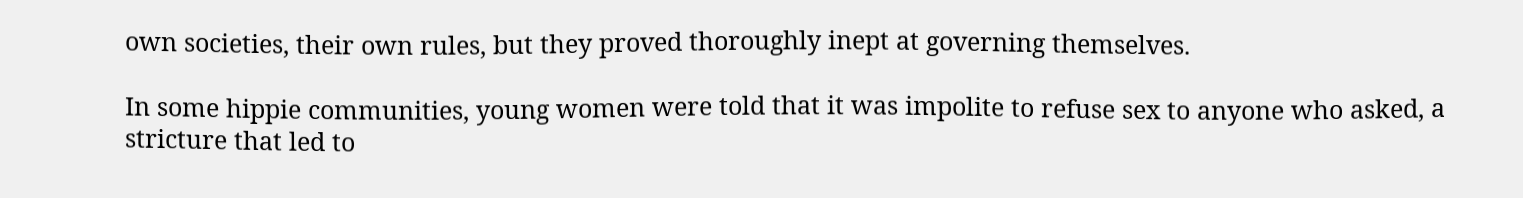own societies, their own rules, but they proved thoroughly inept at governing themselves.

In some hippie communities, young women were told that it was impolite to refuse sex to anyone who asked, a stricture that led to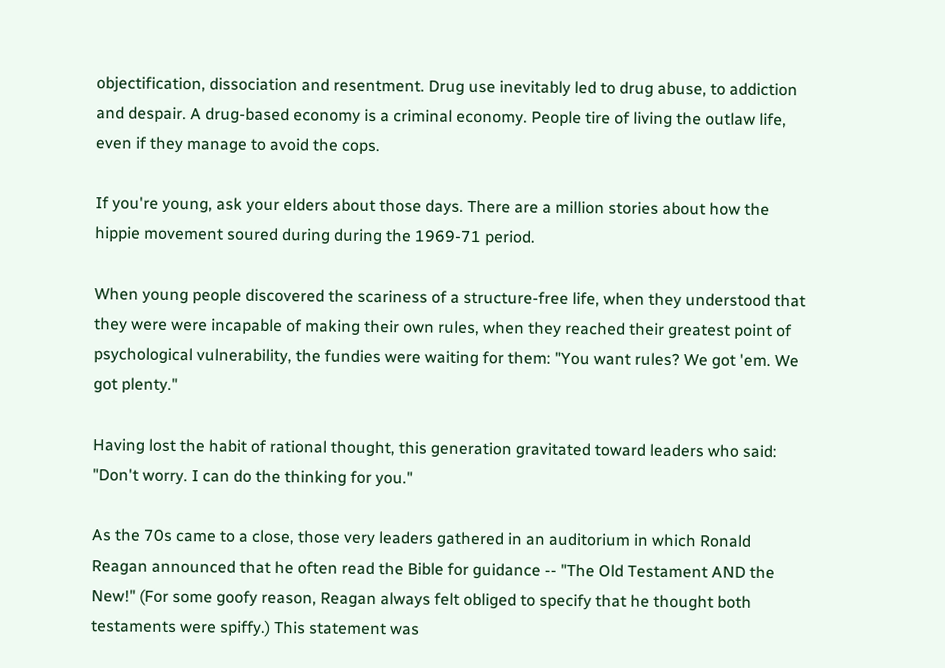objectification, dissociation and resentment. Drug use inevitably led to drug abuse, to addiction and despair. A drug-based economy is a criminal economy. People tire of living the outlaw life, even if they manage to avoid the cops.

If you're young, ask your elders about those days. There are a million stories about how the hippie movement soured during during the 1969-71 period.

When young people discovered the scariness of a structure-free life, when they understood that they were were incapable of making their own rules, when they reached their greatest point of psychological vulnerability, the fundies were waiting for them: "You want rules? We got 'em. We got plenty."

Having lost the habit of rational thought, this generation gravitated toward leaders who said: "Don't worry. I can do the thinking for you."

As the 70s came to a close, those very leaders gathered in an auditorium in which Ronald Reagan announced that he often read the Bible for guidance -- "The Old Testament AND the New!" (For some goofy reason, Reagan always felt obliged to specify that he thought both testaments were spiffy.) This statement was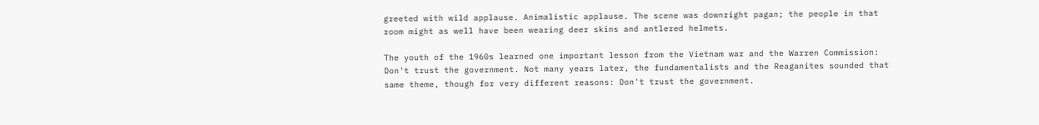greeted with wild applause. Animalistic applause. The scene was downright pagan; the people in that room might as well have been wearing deer skins and antlered helmets.

The youth of the 1960s learned one important lesson from the Vietnam war and the Warren Commission: Don't trust the government. Not many years later, the fundamentalists and the Reaganites sounded that same theme, though for very different reasons: Don't trust the government.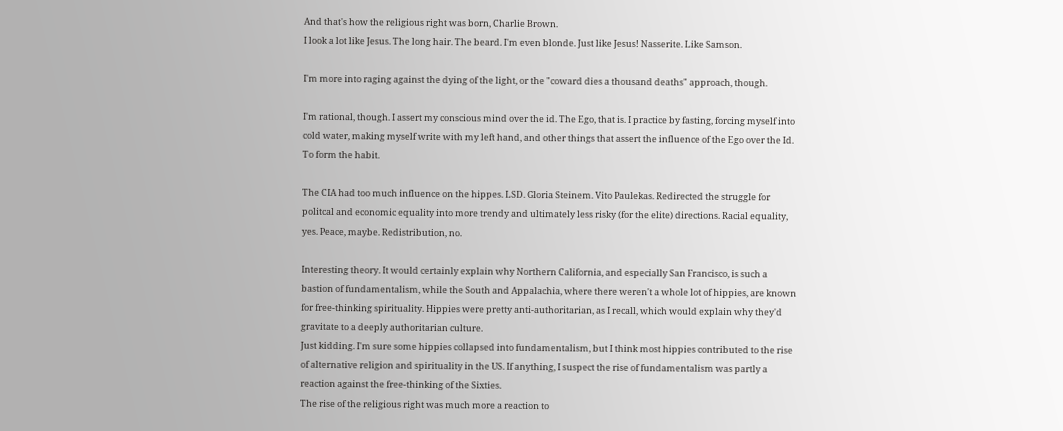And that's how the religious right was born, Charlie Brown.
I look a lot like Jesus. The long hair. The beard. I'm even blonde. Just like Jesus! Nasserite. Like Samson.

I'm more into raging against the dying of the light, or the "coward dies a thousand deaths" approach, though.

I'm rational, though. I assert my conscious mind over the id. The Ego, that is. I practice by fasting, forcing myself into cold water, making myself write with my left hand, and other things that assert the influence of the Ego over the Id. To form the habit.

The CIA had too much influence on the hippes. LSD. Gloria Steinem. Vito Paulekas. Redirected the struggle for politcal and economic equality into more trendy and ultimately less risky (for the elite) directions. Racial equality, yes. Peace, maybe. Redistribution, no.

Interesting theory. It would certainly explain why Northern California, and especially San Francisco, is such a bastion of fundamentalism, while the South and Appalachia, where there weren't a whole lot of hippies, are known for free-thinking spirituality. Hippies were pretty anti-authoritarian, as I recall, which would explain why they'd gravitate to a deeply authoritarian culture.
Just kidding. I'm sure some hippies collapsed into fundamentalism, but I think most hippies contributed to the rise of alternative religion and spirituality in the US. If anything, I suspect the rise of fundamentalism was partly a reaction against the free-thinking of the Sixties.
The rise of the religious right was much more a reaction to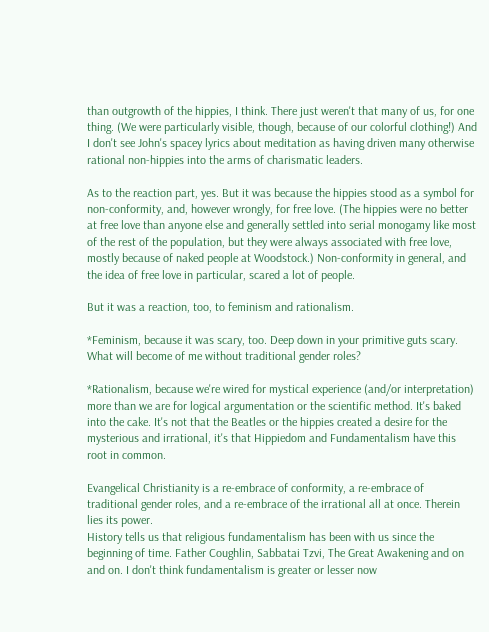than outgrowth of the hippies, I think. There just weren't that many of us, for one thing. (We were particularly visible, though, because of our colorful clothing!) And I don't see John's spacey lyrics about meditation as having driven many otherwise rational non-hippies into the arms of charismatic leaders.

As to the reaction part, yes. But it was because the hippies stood as a symbol for non-conformity, and, however wrongly, for free love. (The hippies were no better at free love than anyone else and generally settled into serial monogamy like most of the rest of the population, but they were always associated with free love, mostly because of naked people at Woodstock.) Non-conformity in general, and the idea of free love in particular, scared a lot of people.

But it was a reaction, too, to feminism and rationalism.

*Feminism, because it was scary, too. Deep down in your primitive guts scary. What will become of me without traditional gender roles?

*Rationalism, because we're wired for mystical experience (and/or interpretation) more than we are for logical argumentation or the scientific method. It's baked into the cake. It's not that the Beatles or the hippies created a desire for the mysterious and irrational, it's that Hippiedom and Fundamentalism have this root in common.

Evangelical Christianity is a re-embrace of conformity, a re-embrace of traditional gender roles, and a re-embrace of the irrational all at once. Therein lies its power.
History tells us that religious fundamentalism has been with us since the beginning of time. Father Coughlin, Sabbatai Tzvi, The Great Awakening and on and on. I don't think fundamentalism is greater or lesser now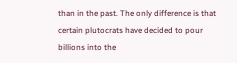than in the past. The only difference is that certain plutocrats have decided to pour billions into the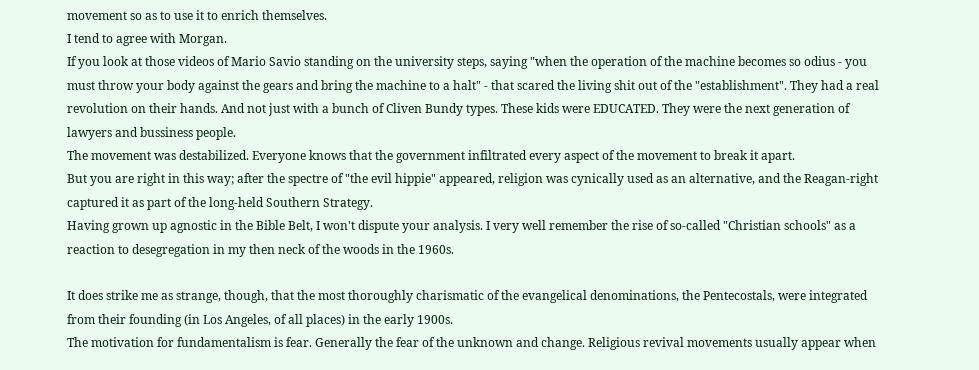movement so as to use it to enrich themselves.
I tend to agree with Morgan.
If you look at those videos of Mario Savio standing on the university steps, saying "when the operation of the machine becomes so odius - you must throw your body against the gears and bring the machine to a halt" - that scared the living shit out of the "establishment". They had a real revolution on their hands. And not just with a bunch of Cliven Bundy types. These kids were EDUCATED. They were the next generation of lawyers and bussiness people.
The movement was destabilized. Everyone knows that the government infiltrated every aspect of the movement to break it apart.
But you are right in this way; after the spectre of "the evil hippie" appeared, religion was cynically used as an alternative, and the Reagan-right captured it as part of the long-held Southern Strategy.
Having grown up agnostic in the Bible Belt, I won't dispute your analysis. I very well remember the rise of so-called "Christian schools" as a reaction to desegregation in my then neck of the woods in the 1960s.

It does strike me as strange, though, that the most thoroughly charismatic of the evangelical denominations, the Pentecostals, were integrated from their founding (in Los Angeles, of all places) in the early 1900s.
The motivation for fundamentalism is fear. Generally the fear of the unknown and change. Religious revival movements usually appear when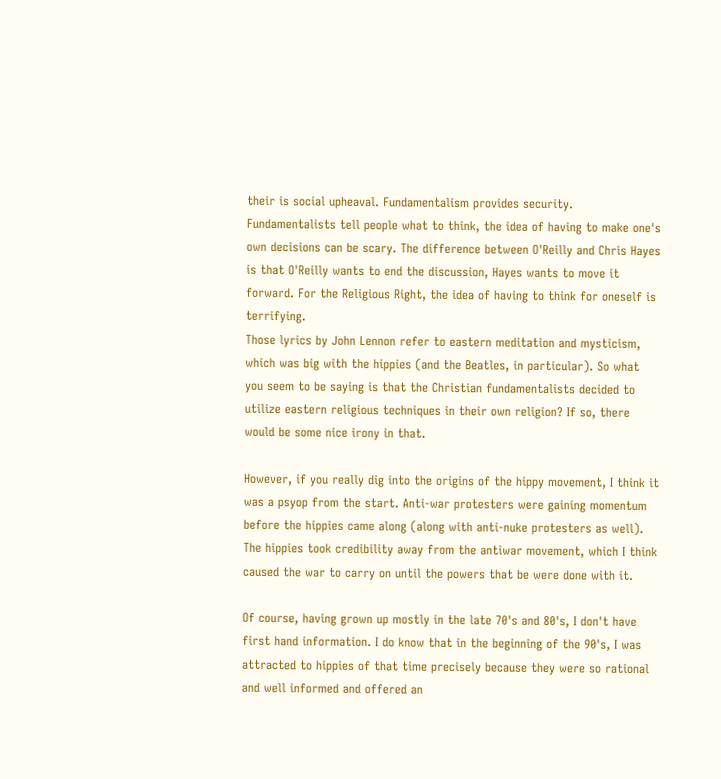their is social upheaval. Fundamentalism provides security. Fundamentalists tell people what to think, the idea of having to make one's own decisions can be scary. The difference between O'Reilly and Chris Hayes is that O'Reilly wants to end the discussion, Hayes wants to move it forward. For the Religious Right, the idea of having to think for oneself is terrifying.
Those lyrics by John Lennon refer to eastern meditation and mysticism, which was big with the hippies (and the Beatles, in particular). So what you seem to be saying is that the Christian fundamentalists decided to utilize eastern religious techniques in their own religion? If so, there would be some nice irony in that.

However, if you really dig into the origins of the hippy movement, I think it was a psyop from the start. Anti-war protesters were gaining momentum before the hippies came along (along with anti-nuke protesters as well). The hippies took credibility away from the antiwar movement, which I think caused the war to carry on until the powers that be were done with it.

Of course, having grown up mostly in the late 70's and 80's, I don't have first hand information. I do know that in the beginning of the 90's, I was attracted to hippies of that time precisely because they were so rational and well informed and offered an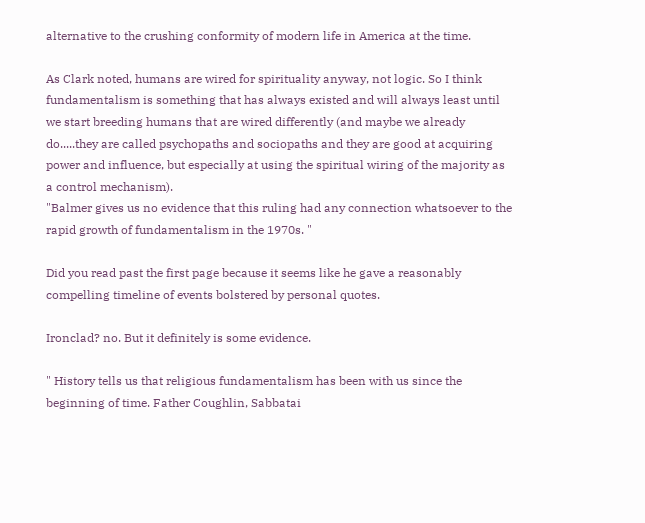alternative to the crushing conformity of modern life in America at the time.

As Clark noted, humans are wired for spirituality anyway, not logic. So I think fundamentalism is something that has always existed and will always least until we start breeding humans that are wired differently (and maybe we already do.....they are called psychopaths and sociopaths and they are good at acquiring power and influence, but especially at using the spiritual wiring of the majority as a control mechanism).
"Balmer gives us no evidence that this ruling had any connection whatsoever to the rapid growth of fundamentalism in the 1970s. "

Did you read past the first page because it seems like he gave a reasonably compelling timeline of events bolstered by personal quotes.

Ironclad? no. But it definitely is some evidence.

" History tells us that religious fundamentalism has been with us since the beginning of time. Father Coughlin, Sabbatai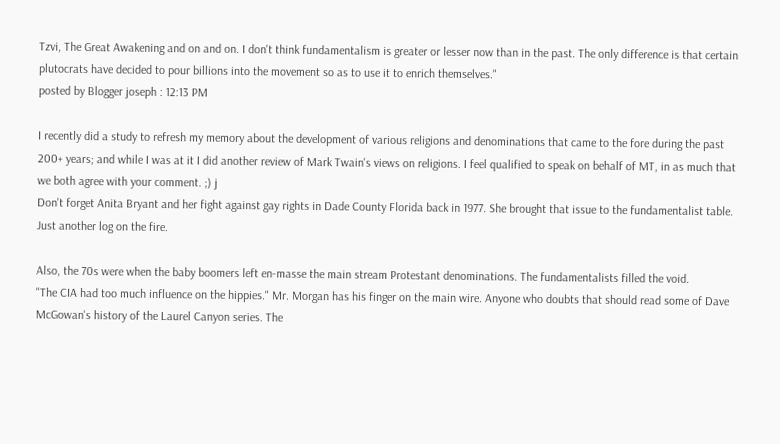Tzvi, The Great Awakening and on and on. I don't think fundamentalism is greater or lesser now than in the past. The only difference is that certain plutocrats have decided to pour billions into the movement so as to use it to enrich themselves."
posted by Blogger joseph : 12:13 PM

I recently did a study to refresh my memory about the development of various religions and denominations that came to the fore during the past 200+ years; and while I was at it I did another review of Mark Twain's views on religions. I feel qualified to speak on behalf of MT, in as much that we both agree with your comment. ;) j
Don't forget Anita Bryant and her fight against gay rights in Dade County Florida back in 1977. She brought that issue to the fundamentalist table. Just another log on the fire.

Also, the 70s were when the baby boomers left en-masse the main stream Protestant denominations. The fundamentalists filled the void.
"The CIA had too much influence on the hippies." Mr. Morgan has his finger on the main wire. Anyone who doubts that should read some of Dave McGowan's history of the Laurel Canyon series. The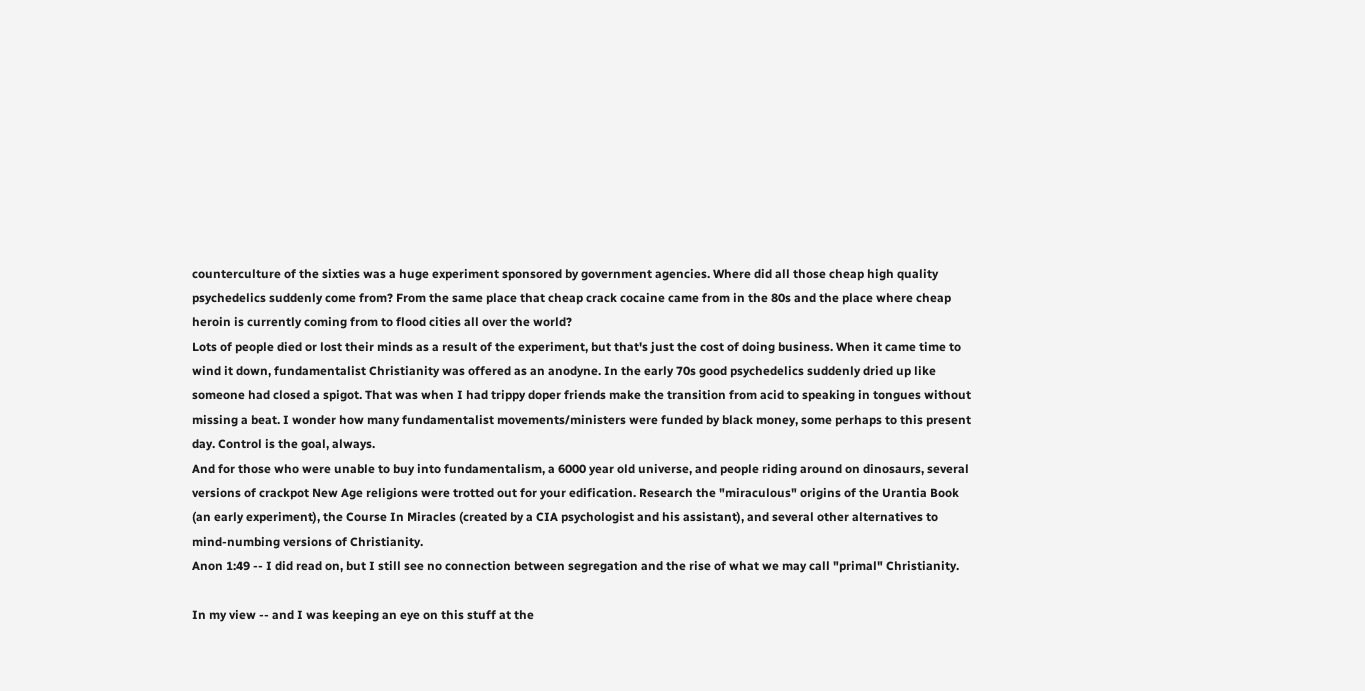counterculture of the sixties was a huge experiment sponsored by government agencies. Where did all those cheap high quality psychedelics suddenly come from? From the same place that cheap crack cocaine came from in the 80s and the place where cheap heroin is currently coming from to flood cities all over the world?
Lots of people died or lost their minds as a result of the experiment, but that's just the cost of doing business. When it came time to wind it down, fundamentalist Christianity was offered as an anodyne. In the early 70s good psychedelics suddenly dried up like someone had closed a spigot. That was when I had trippy doper friends make the transition from acid to speaking in tongues without missing a beat. I wonder how many fundamentalist movements/ministers were funded by black money, some perhaps to this present day. Control is the goal, always.
And for those who were unable to buy into fundamentalism, a 6000 year old universe, and people riding around on dinosaurs, several versions of crackpot New Age religions were trotted out for your edification. Research the "miraculous" origins of the Urantia Book (an early experiment), the Course In Miracles (created by a CIA psychologist and his assistant), and several other alternatives to mind-numbing versions of Christianity.
Anon 1:49 -- I did read on, but I still see no connection between segregation and the rise of what we may call "primal" Christianity.

In my view -- and I was keeping an eye on this stuff at the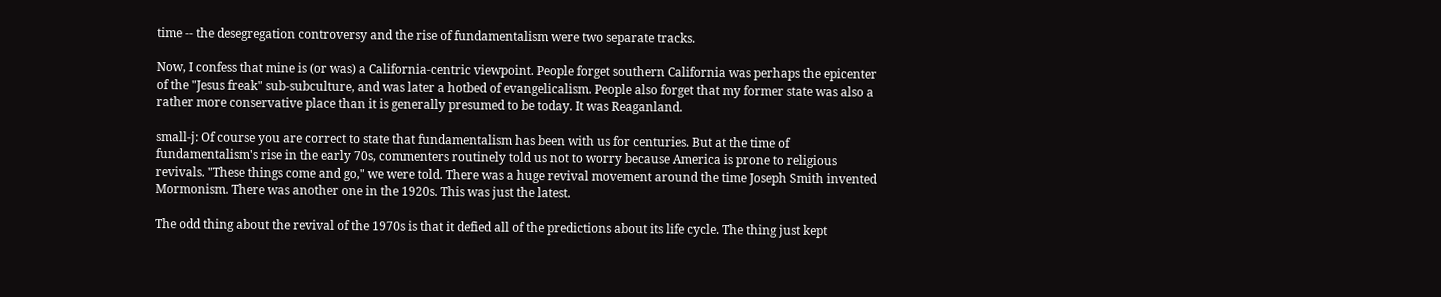time -- the desegregation controversy and the rise of fundamentalism were two separate tracks.

Now, I confess that mine is (or was) a California-centric viewpoint. People forget southern California was perhaps the epicenter of the "Jesus freak" sub-subculture, and was later a hotbed of evangelicalism. People also forget that my former state was also a rather more conservative place than it is generally presumed to be today. It was Reaganland.

small-j: Of course you are correct to state that fundamentalism has been with us for centuries. But at the time of fundamentalism's rise in the early 70s, commenters routinely told us not to worry because America is prone to religious revivals. "These things come and go," we were told. There was a huge revival movement around the time Joseph Smith invented Mormonism. There was another one in the 1920s. This was just the latest.

The odd thing about the revival of the 1970s is that it defied all of the predictions about its life cycle. The thing just kept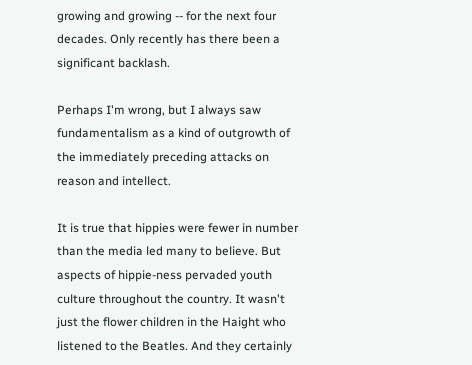growing and growing -- for the next four decades. Only recently has there been a significant backlash.

Perhaps I'm wrong, but I always saw fundamentalism as a kind of outgrowth of the immediately preceding attacks on reason and intellect.

It is true that hippies were fewer in number than the media led many to believe. But aspects of hippie-ness pervaded youth culture throughout the country. It wasn't just the flower children in the Haight who listened to the Beatles. And they certainly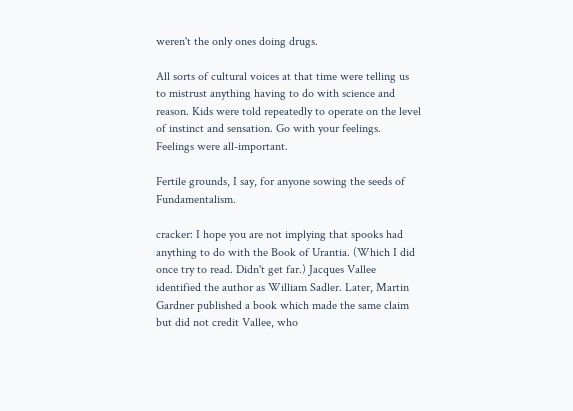weren't the only ones doing drugs.

All sorts of cultural voices at that time were telling us to mistrust anything having to do with science and reason. Kids were told repeatedly to operate on the level of instinct and sensation. Go with your feelings. Feelings were all-important.

Fertile grounds, I say, for anyone sowing the seeds of Fundamentalism.

cracker: I hope you are not implying that spooks had anything to do with the Book of Urantia. (Which I did once try to read. Didn't get far.) Jacques Vallee identified the author as William Sadler. Later, Martin Gardner published a book which made the same claim but did not credit Vallee, who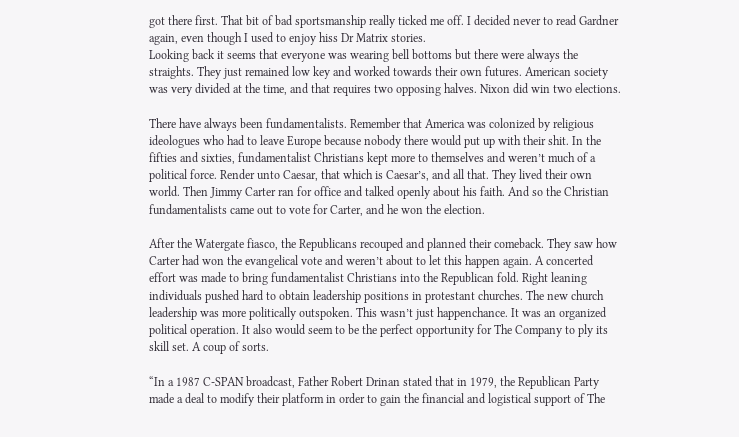got there first. That bit of bad sportsmanship really ticked me off. I decided never to read Gardner again, even though I used to enjoy hiss Dr Matrix stories.
Looking back it seems that everyone was wearing bell bottoms but there were always the straights. They just remained low key and worked towards their own futures. American society was very divided at the time, and that requires two opposing halves. Nixon did win two elections.

There have always been fundamentalists. Remember that America was colonized by religious ideologues who had to leave Europe because nobody there would put up with their shit. In the fifties and sixties, fundamentalist Christians kept more to themselves and weren’t much of a political force. Render unto Caesar, that which is Caesar’s, and all that. They lived their own world. Then Jimmy Carter ran for office and talked openly about his faith. And so the Christian fundamentalists came out to vote for Carter, and he won the election.

After the Watergate fiasco, the Republicans recouped and planned their comeback. They saw how Carter had won the evangelical vote and weren’t about to let this happen again. A concerted effort was made to bring fundamentalist Christians into the Republican fold. Right leaning individuals pushed hard to obtain leadership positions in protestant churches. The new church leadership was more politically outspoken. This wasn’t just happenchance. It was an organized political operation. It also would seem to be the perfect opportunity for The Company to ply its skill set. A coup of sorts.

“In a 1987 C-SPAN broadcast, Father Robert Drinan stated that in 1979, the Republican Party made a deal to modify their platform in order to gain the financial and logistical support of The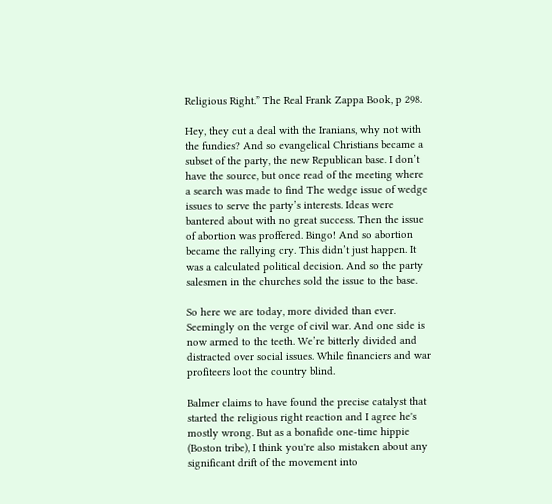Religious Right.” The Real Frank Zappa Book, p 298.

Hey, they cut a deal with the Iranians, why not with the fundies? And so evangelical Christians became a subset of the party, the new Republican base. I don’t have the source, but once read of the meeting where a search was made to find The wedge issue of wedge issues to serve the party’s interests. Ideas were bantered about with no great success. Then the issue of abortion was proffered. Bingo! And so abortion became the rallying cry. This didn’t just happen. It was a calculated political decision. And so the party salesmen in the churches sold the issue to the base.

So here we are today, more divided than ever. Seemingly on the verge of civil war. And one side is now armed to the teeth. We’re bitterly divided and distracted over social issues. While financiers and war profiteers loot the country blind.

Balmer claims to have found the precise catalyst that started the religious right reaction and I agree he's mostly wrong. But as a bonafide one-time hippie (Boston tribe), I think you're also mistaken about any significant drift of the movement into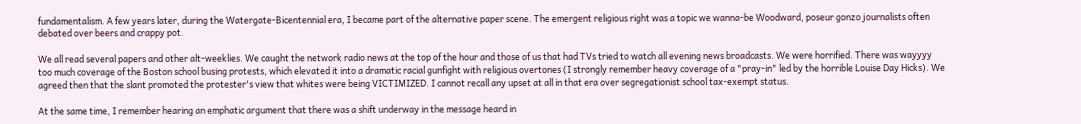fundamentalism. A few years later, during the Watergate-Bicentennial era, I became part of the alternative paper scene. The emergent religious right was a topic we wanna-be Woodward, poseur gonzo journalists often debated over beers and crappy pot.

We all read several papers and other alt-weeklies. We caught the network radio news at the top of the hour and those of us that had TVs tried to watch all evening news broadcasts. We were horrified. There was wayyyy too much coverage of the Boston school busing protests, which elevated it into a dramatic racial gunfight with religious overtones (I strongly remember heavy coverage of a "pray-in" led by the horrible Louise Day Hicks). We agreed then that the slant promoted the protester's view that whites were being VICTIMIZED. I cannot recall any upset at all in that era over segregationist school tax-exempt status.

At the same time, I remember hearing an emphatic argument that there was a shift underway in the message heard in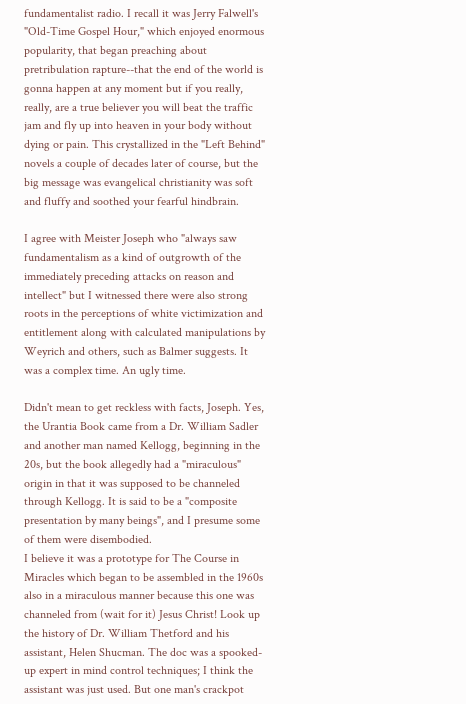fundamentalist radio. I recall it was Jerry Falwell's "Old-Time Gospel Hour," which enjoyed enormous popularity, that began preaching about pretribulation rapture--that the end of the world is gonna happen at any moment but if you really, really, are a true believer you will beat the traffic jam and fly up into heaven in your body without dying or pain. This crystallized in the "Left Behind" novels a couple of decades later of course, but the big message was evangelical christianity was soft and fluffy and soothed your fearful hindbrain.

I agree with Meister Joseph who "always saw fundamentalism as a kind of outgrowth of the immediately preceding attacks on reason and intellect" but I witnessed there were also strong roots in the perceptions of white victimization and entitlement along with calculated manipulations by Weyrich and others, such as Balmer suggests. It was a complex time. An ugly time.

Didn't mean to get reckless with facts, Joseph. Yes, the Urantia Book came from a Dr. William Sadler and another man named Kellogg, beginning in the 20s, but the book allegedly had a "miraculous" origin in that it was supposed to be channeled through Kellogg. It is said to be a "composite presentation by many beings", and I presume some of them were disembodied.
I believe it was a prototype for The Course in Miracles which began to be assembled in the 1960s
also in a miraculous manner because this one was channeled from (wait for it) Jesus Christ! Look up the history of Dr. William Thetford and his assistant, Helen Shucman. The doc was a spooked-up expert in mind control techniques; I think the assistant was just used. But one man's crackpot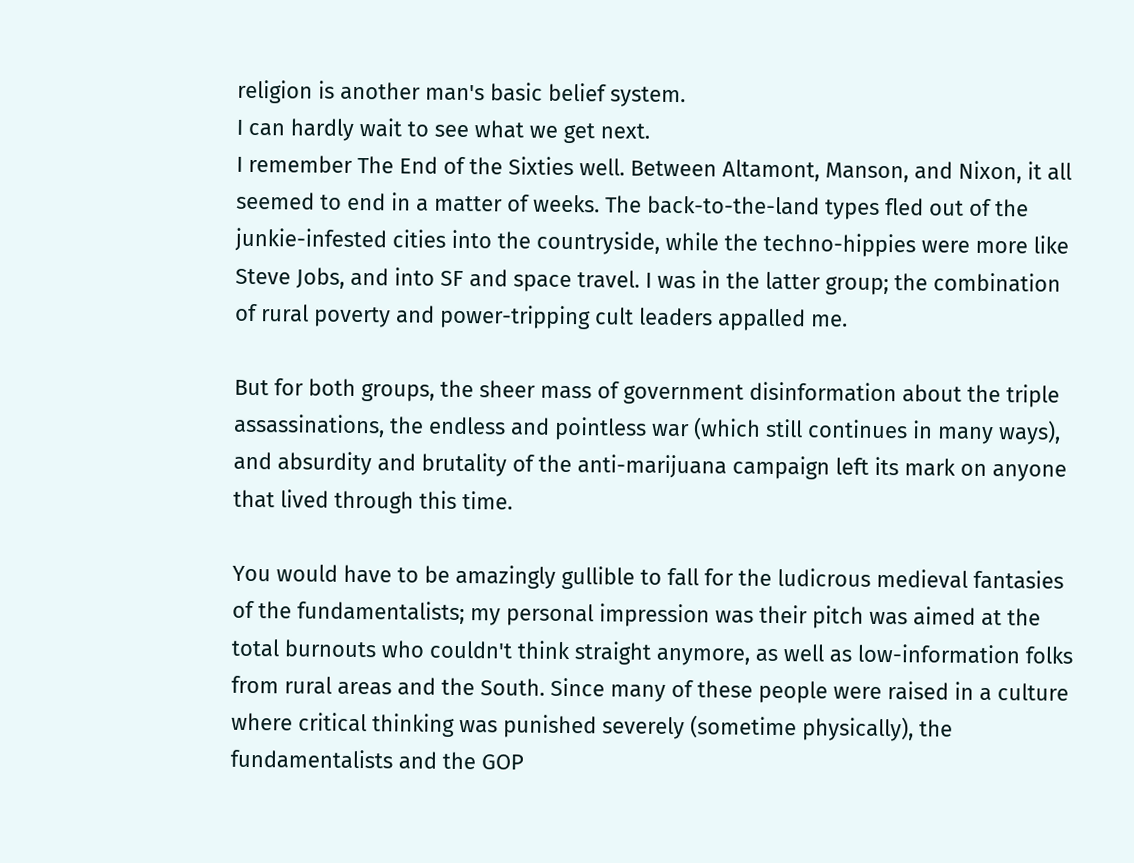religion is another man's basic belief system.
I can hardly wait to see what we get next.
I remember The End of the Sixties well. Between Altamont, Manson, and Nixon, it all seemed to end in a matter of weeks. The back-to-the-land types fled out of the junkie-infested cities into the countryside, while the techno-hippies were more like Steve Jobs, and into SF and space travel. I was in the latter group; the combination of rural poverty and power-tripping cult leaders appalled me.

But for both groups, the sheer mass of government disinformation about the triple assassinations, the endless and pointless war (which still continues in many ways), and absurdity and brutality of the anti-marijuana campaign left its mark on anyone that lived through this time.

You would have to be amazingly gullible to fall for the ludicrous medieval fantasies of the fundamentalists; my personal impression was their pitch was aimed at the total burnouts who couldn't think straight anymore, as well as low-information folks from rural areas and the South. Since many of these people were raised in a culture where critical thinking was punished severely (sometime physically), the fundamentalists and the GOP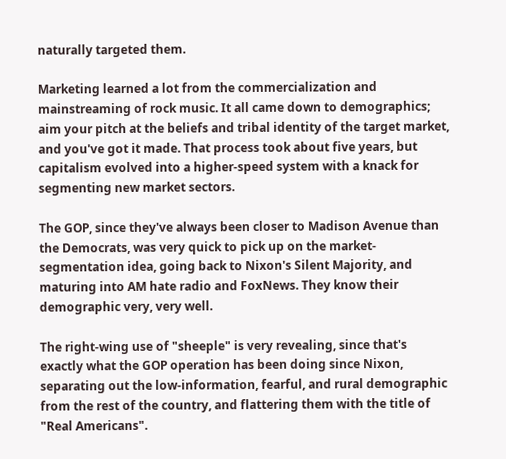naturally targeted them.

Marketing learned a lot from the commercialization and mainstreaming of rock music. It all came down to demographics; aim your pitch at the beliefs and tribal identity of the target market, and you've got it made. That process took about five years, but capitalism evolved into a higher-speed system with a knack for segmenting new market sectors.

The GOP, since they've always been closer to Madison Avenue than the Democrats, was very quick to pick up on the market-segmentation idea, going back to Nixon's Silent Majority, and maturing into AM hate radio and FoxNews. They know their demographic very, very well.

The right-wing use of "sheeple" is very revealing, since that's exactly what the GOP operation has been doing since Nixon, separating out the low-information, fearful, and rural demographic from the rest of the country, and flattering them with the title of "Real Americans".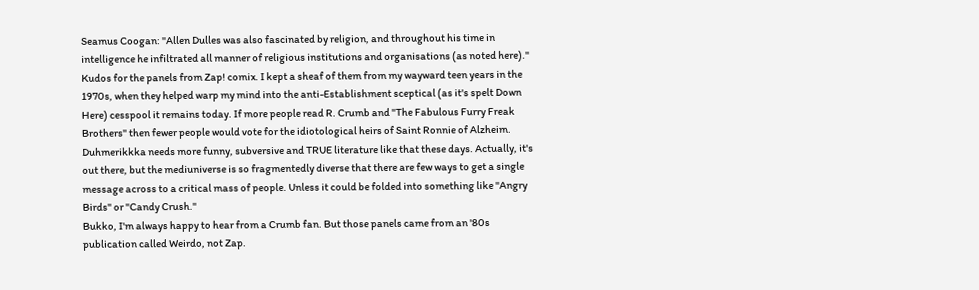Seamus Coogan: "Allen Dulles was also fascinated by religion, and throughout his time in intelligence he infiltrated all manner of religious institutions and organisations (as noted here)."
Kudos for the panels from Zap! comix. I kept a sheaf of them from my wayward teen years in the 1970s, when they helped warp my mind into the anti-Establishment sceptical (as it's spelt Down Here) cesspool it remains today. If more people read R. Crumb and "The Fabulous Furry Freak Brothers" then fewer people would vote for the idiotological heirs of Saint Ronnie of Alzheim. Duhmerikkka needs more funny, subversive and TRUE literature like that these days. Actually, it's out there, but the mediuniverse is so fragmentedly diverse that there are few ways to get a single message across to a critical mass of people. Unless it could be folded into something like "Angry Birds" or "Candy Crush."
Bukko, I'm always happy to hear from a Crumb fan. But those panels came from an '80s publication called Weirdo, not Zap.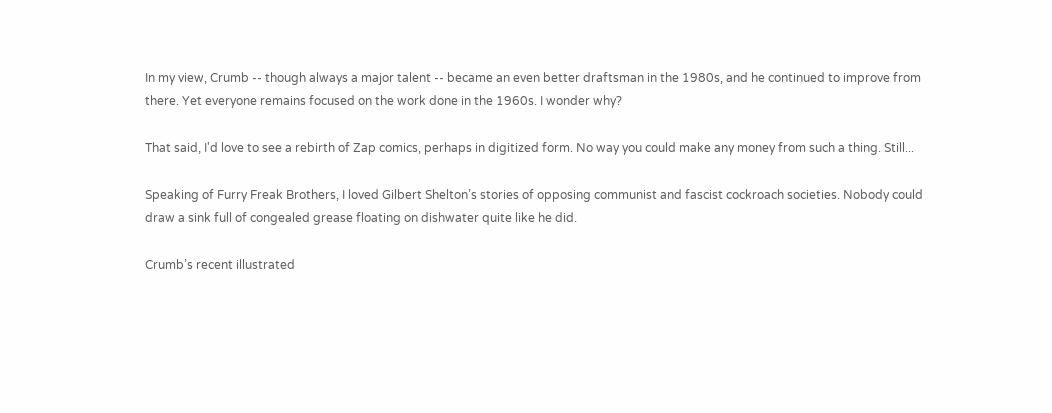In my view, Crumb -- though always a major talent -- became an even better draftsman in the 1980s, and he continued to improve from there. Yet everyone remains focused on the work done in the 1960s. I wonder why?

That said, I'd love to see a rebirth of Zap comics, perhaps in digitized form. No way you could make any money from such a thing. Still...

Speaking of Furry Freak Brothers, I loved Gilbert Shelton’s stories of opposing communist and fascist cockroach societies. Nobody could draw a sink full of congealed grease floating on dishwater quite like he did.

Crumb’s recent illustrated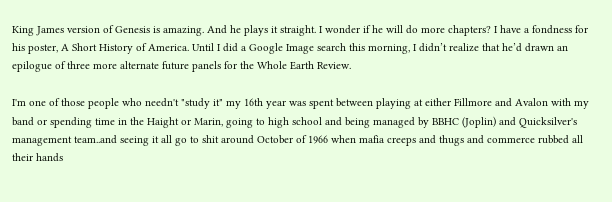King James version of Genesis is amazing. And he plays it straight. I wonder if he will do more chapters? I have a fondness for his poster, A Short History of America. Until I did a Google Image search this morning, I didn’t realize that he’d drawn an epilogue of three more alternate future panels for the Whole Earth Review.

I'm one of those people who needn't "study it" my 16th year was spent between playing at either Fillmore and Avalon with my band or spending time in the Haight or Marin, going to high school and being managed by BBHC (Joplin) and Quicksilver's management team..and seeing it all go to shit around October of 1966 when mafia creeps and thugs and commerce rubbed all their hands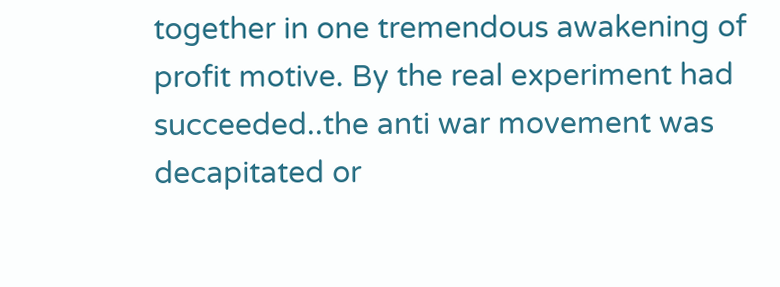together in one tremendous awakening of profit motive. By the real experiment had succeeded..the anti war movement was decapitated or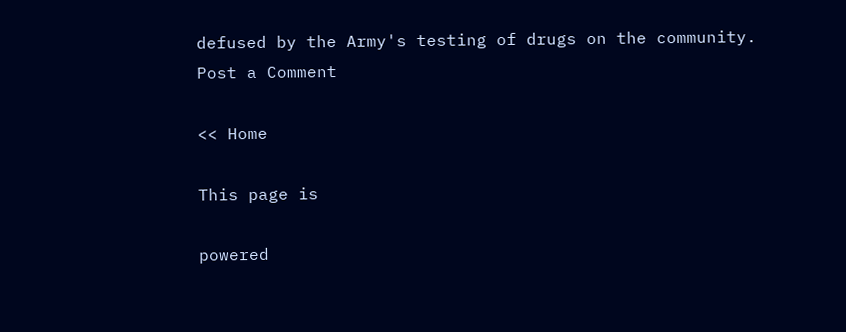defused by the Army's testing of drugs on the community.
Post a Comment

<< Home

This page is

powered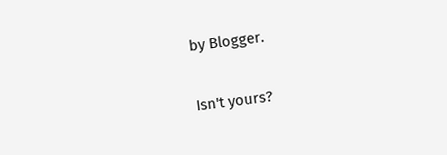by Blogger.

Isn't yours?